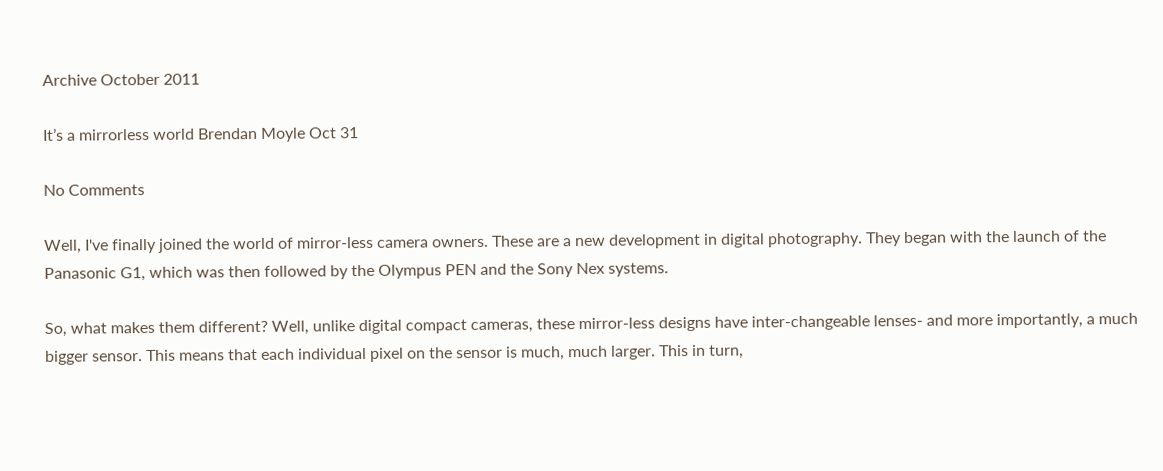Archive October 2011

It’s a mirrorless world Brendan Moyle Oct 31

No Comments

Well, I've finally joined the world of mirror-less camera owners. These are a new development in digital photography. They began with the launch of the Panasonic G1, which was then followed by the Olympus PEN and the Sony Nex systems.

So, what makes them different? Well, unlike digital compact cameras, these mirror-less designs have inter-changeable lenses- and more importantly, a much bigger sensor. This means that each individual pixel on the sensor is much, much larger. This in turn,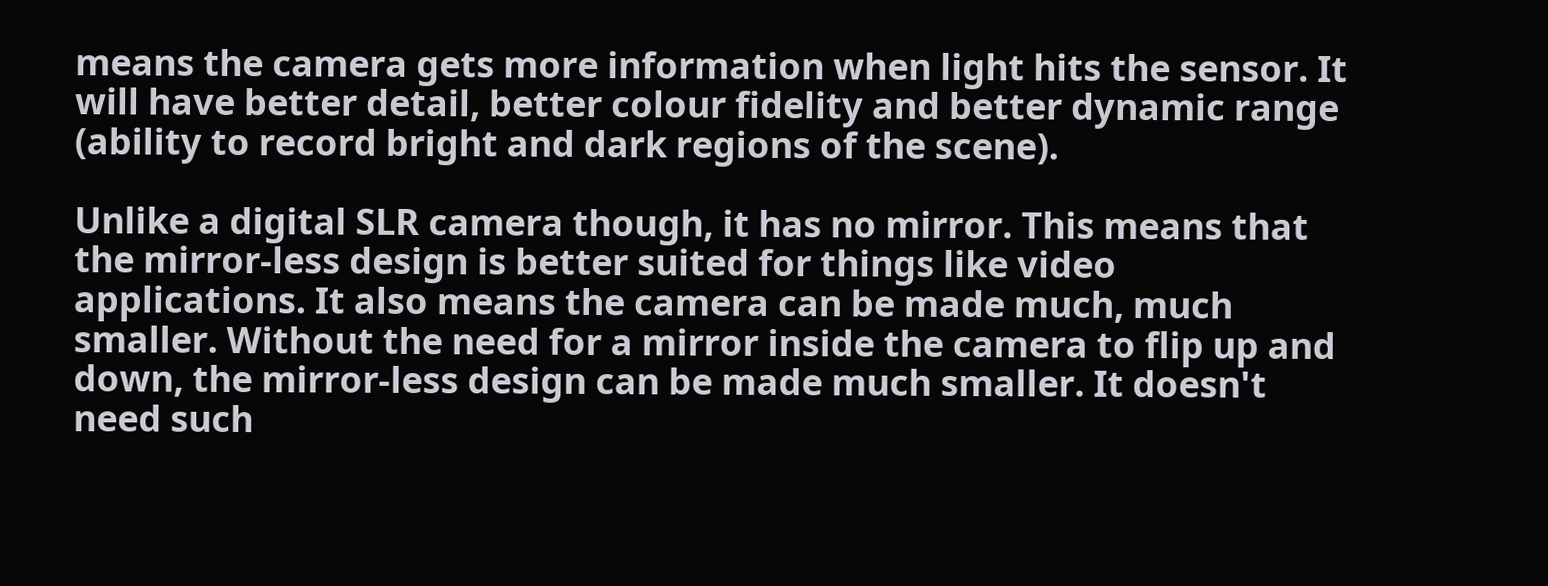means the camera gets more information when light hits the sensor. It will have better detail, better colour fidelity and better dynamic range (ability to record bright and dark regions of the scene).

Unlike a digital SLR camera though, it has no mirror. This means that the mirror-less design is better suited for things like video applications. It also means the camera can be made much, much smaller. Without the need for a mirror inside the camera to flip up and down, the mirror-less design can be made much smaller. It doesn't need such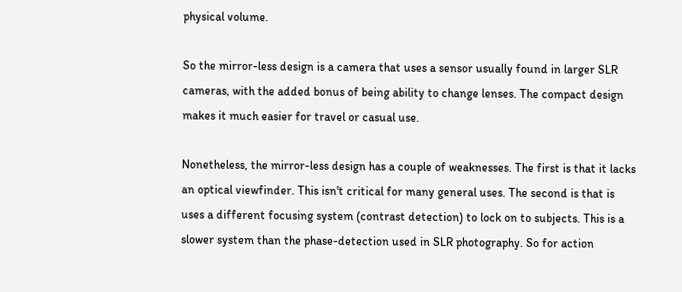physical volume.

So the mirror-less design is a camera that uses a sensor usually found in larger SLR cameras, with the added bonus of being ability to change lenses. The compact design makes it much easier for travel or casual use.

Nonetheless, the mirror-less design has a couple of weaknesses. The first is that it lacks an optical viewfinder. This isn't critical for many general uses. The second is that is uses a different focusing system (contrast detection) to lock on to subjects. This is a slower system than the phase-detection used in SLR photography. So for action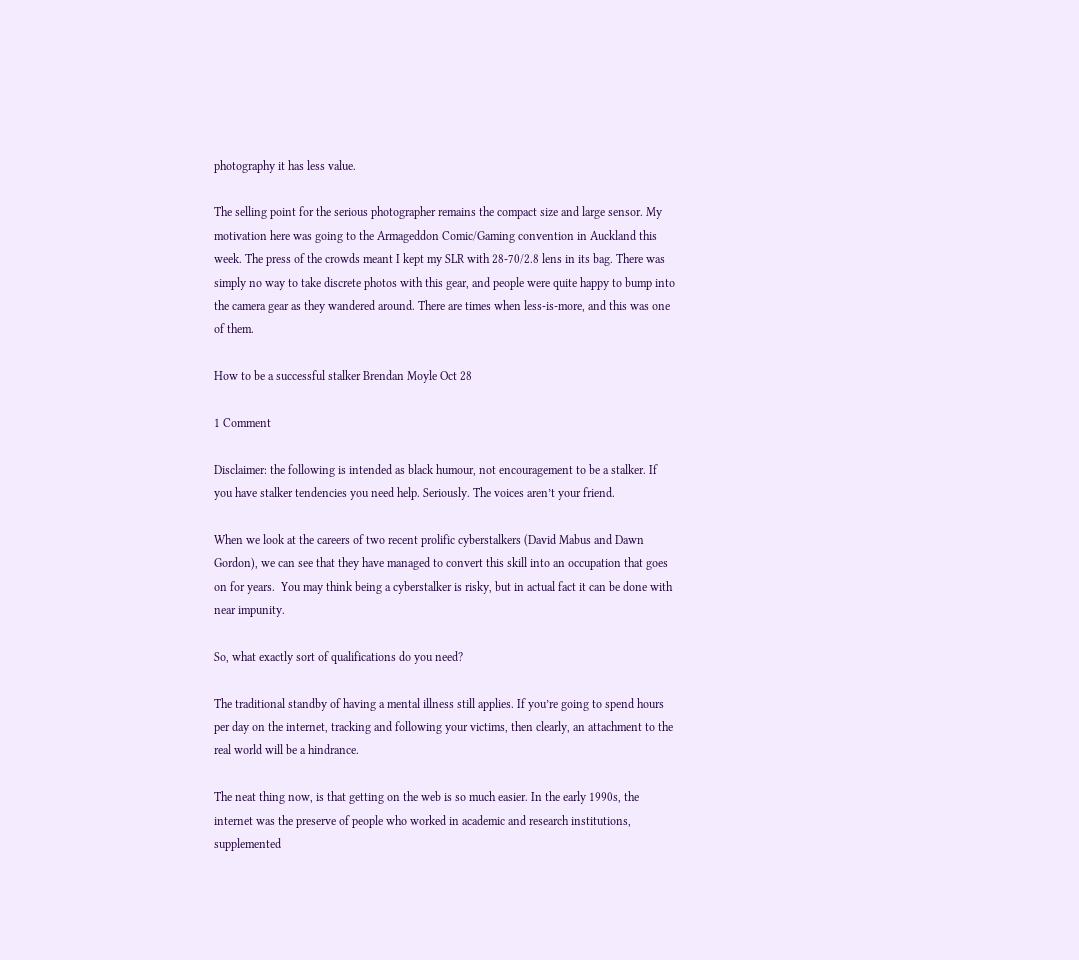photography it has less value.

The selling point for the serious photographer remains the compact size and large sensor. My motivation here was going to the Armageddon Comic/Gaming convention in Auckland this week. The press of the crowds meant I kept my SLR with 28-70/2.8 lens in its bag. There was simply no way to take discrete photos with this gear, and people were quite happy to bump into the camera gear as they wandered around. There are times when less-is-more, and this was one of them.

How to be a successful stalker Brendan Moyle Oct 28

1 Comment

Disclaimer: the following is intended as black humour, not encouragement to be a stalker. If you have stalker tendencies you need help. Seriously. The voices aren’t your friend.

When we look at the careers of two recent prolific cyberstalkers (David Mabus and Dawn Gordon), we can see that they have managed to convert this skill into an occupation that goes on for years.  You may think being a cyberstalker is risky, but in actual fact it can be done with near impunity.

So, what exactly sort of qualifications do you need?

The traditional standby of having a mental illness still applies. If you’re going to spend hours per day on the internet, tracking and following your victims, then clearly, an attachment to the real world will be a hindrance.

The neat thing now, is that getting on the web is so much easier. In the early 1990s, the internet was the preserve of people who worked in academic and research institutions, supplemented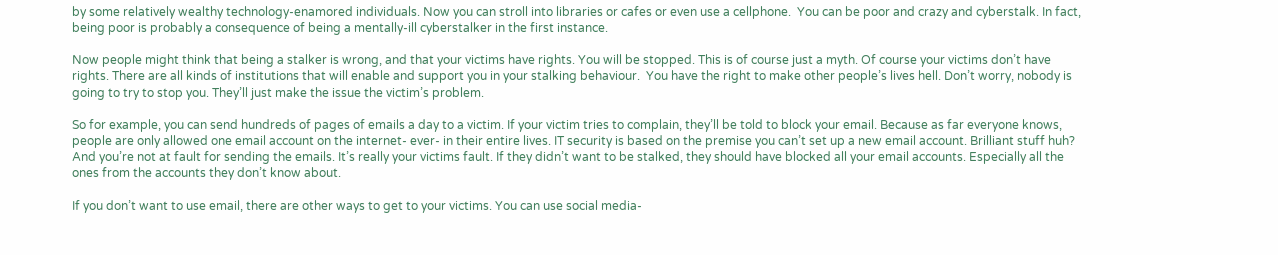by some relatively wealthy technology-enamored individuals. Now you can stroll into libraries or cafes or even use a cellphone.  You can be poor and crazy and cyberstalk. In fact, being poor is probably a consequence of being a mentally-ill cyberstalker in the first instance.

Now people might think that being a stalker is wrong, and that your victims have rights. You will be stopped. This is of course just a myth. Of course your victims don’t have rights. There are all kinds of institutions that will enable and support you in your stalking behaviour.  You have the right to make other people’s lives hell. Don’t worry, nobody is going to try to stop you. They’ll just make the issue the victim’s problem.

So for example, you can send hundreds of pages of emails a day to a victim. If your victim tries to complain, they’ll be told to block your email. Because as far everyone knows, people are only allowed one email account on the internet- ever- in their entire lives. IT security is based on the premise you can’t set up a new email account. Brilliant stuff huh? And you’re not at fault for sending the emails. It’s really your victims fault. If they didn’t want to be stalked, they should have blocked all your email accounts. Especially all the ones from the accounts they don’t know about.

If you don’t want to use email, there are other ways to get to your victims. You can use social media-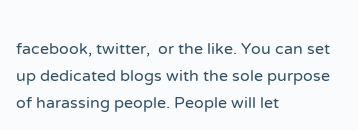facebook, twitter,  or the like. You can set up dedicated blogs with the sole purpose of harassing people. People will let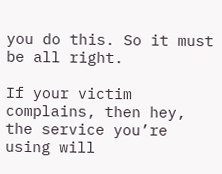you do this. So it must be all right.

If your victim complains, then hey, the service you’re using will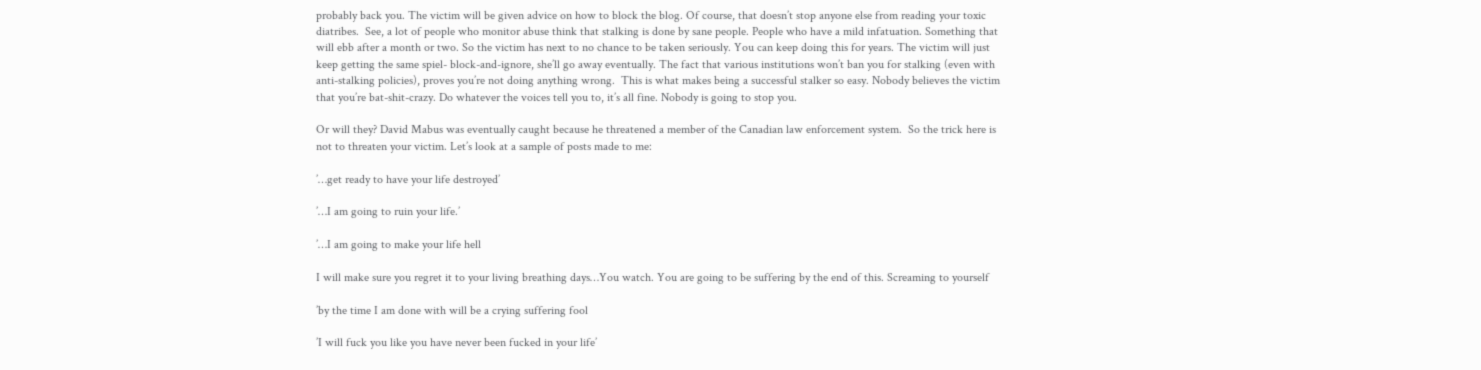probably back you. The victim will be given advice on how to block the blog. Of course, that doesn’t stop anyone else from reading your toxic diatribes.  See, a lot of people who monitor abuse think that stalking is done by sane people. People who have a mild infatuation. Something that will ebb after a month or two. So the victim has next to no chance to be taken seriously. You can keep doing this for years. The victim will just keep getting the same spiel- block-and-ignore, she’ll go away eventually. The fact that various institutions won’t ban you for stalking (even with anti-stalking policies), proves you’re not doing anything wrong.  This is what makes being a successful stalker so easy. Nobody believes the victim that you’re bat-shit-crazy. Do whatever the voices tell you to, it’s all fine. Nobody is going to stop you.

Or will they? David Mabus was eventually caught because he threatened a member of the Canadian law enforcement system.  So the trick here is not to threaten your victim. Let’s look at a sample of posts made to me:

’…get ready to have your life destroyed’

’…I am going to ruin your life.’

’…I am going to make your life hell

I will make sure you regret it to your living breathing days…You watch. You are going to be suffering by the end of this. Screaming to yourself

’by the time I am done with will be a crying suffering fool

’I will fuck you like you have never been fucked in your life’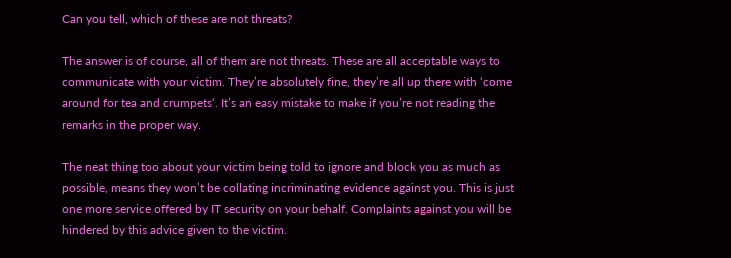Can you tell, which of these are not threats?

The answer is of course, all of them are not threats. These are all acceptable ways to communicate with your victim. They’re absolutely fine, they’re all up there with ‘come around for tea and crumpets‘. It’s an easy mistake to make if you’re not reading the remarks in the proper way.

The neat thing too about your victim being told to ignore and block you as much as possible, means they won’t be collating incriminating evidence against you. This is just one more service offered by IT security on your behalf. Complaints against you will be hindered by this advice given to the victim.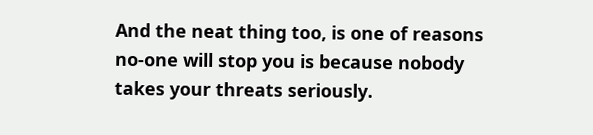And the neat thing too, is one of reasons no-one will stop you is because nobody takes your threats seriously.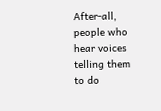After-all, people who hear voices telling them to do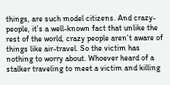things, are such model citizens. And crazy-people, it’s a well-known fact that unlike the rest of the world, crazy people aren’t aware of things like air-travel. So the victim has nothing to worry about. Whoever heard of a stalker traveling to meet a victim and killing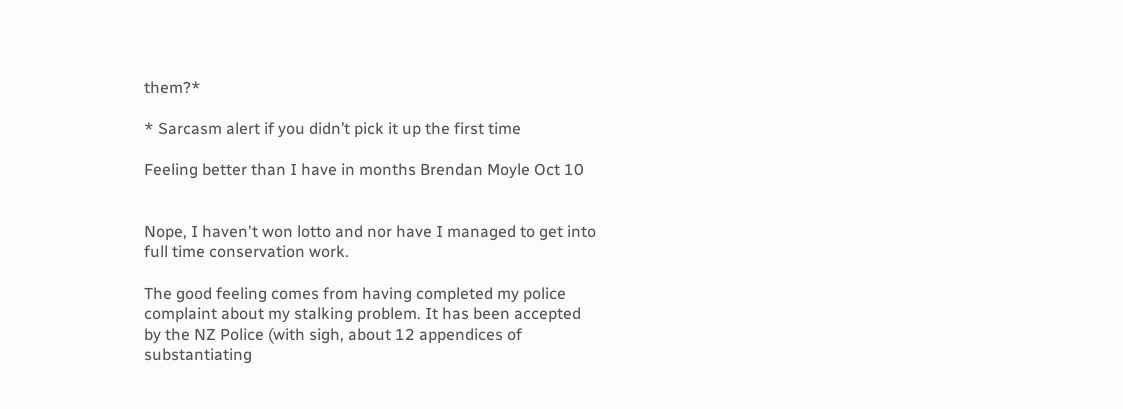them?*

* Sarcasm alert if you didn’t pick it up the first time

Feeling better than I have in months Brendan Moyle Oct 10


Nope, I haven't won lotto and nor have I managed to get into full time conservation work.

The good feeling comes from having completed my police complaint about my stalking problem. It has been accepted by the NZ Police (with sigh, about 12 appendices of substantiating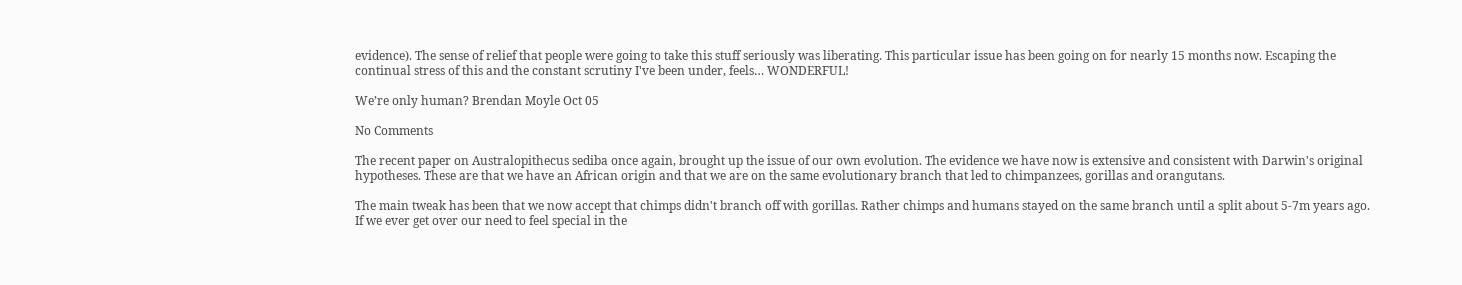evidence). The sense of relief that people were going to take this stuff seriously was liberating. This particular issue has been going on for nearly 15 months now. Escaping the continual stress of this and the constant scrutiny I've been under, feels… WONDERFUL!

We’re only human? Brendan Moyle Oct 05

No Comments

The recent paper on Australopithecus sediba once again, brought up the issue of our own evolution. The evidence we have now is extensive and consistent with Darwin's original hypotheses. These are that we have an African origin and that we are on the same evolutionary branch that led to chimpanzees, gorillas and orangutans.

The main tweak has been that we now accept that chimps didn't branch off with gorillas. Rather chimps and humans stayed on the same branch until a split about 5-7m years ago. If we ever get over our need to feel special in the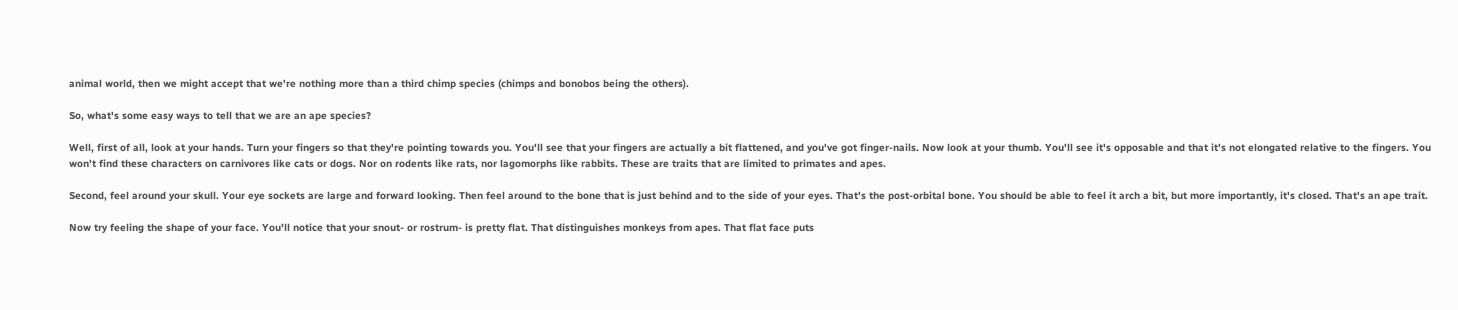animal world, then we might accept that we're nothing more than a third chimp species (chimps and bonobos being the others).

So, what's some easy ways to tell that we are an ape species?

Well, first of all, look at your hands. Turn your fingers so that they're pointing towards you. You'll see that your fingers are actually a bit flattened, and you've got finger-nails. Now look at your thumb. You'll see it's opposable and that it's not elongated relative to the fingers. You won't find these characters on carnivores like cats or dogs. Nor on rodents like rats, nor lagomorphs like rabbits. These are traits that are limited to primates and apes.

Second, feel around your skull. Your eye sockets are large and forward looking. Then feel around to the bone that is just behind and to the side of your eyes. That's the post-orbital bone. You should be able to feel it arch a bit, but more importantly, it's closed. That's an ape trait.

Now try feeling the shape of your face. You'll notice that your snout- or rostrum- is pretty flat. That distinguishes monkeys from apes. That flat face puts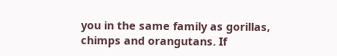you in the same family as gorillas, chimps and orangutans. If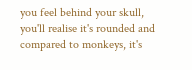you feel behind your skull, you'll realise it's rounded and compared to monkeys, it's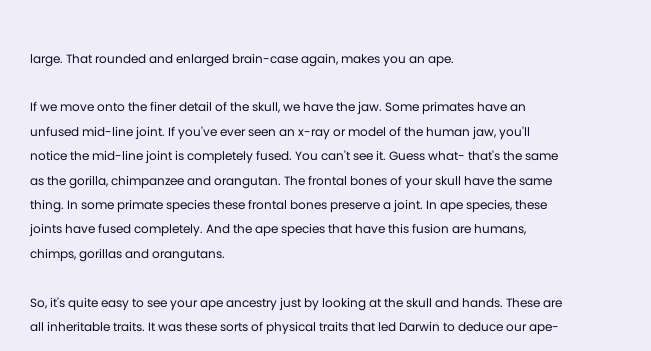large. That rounded and enlarged brain-case again, makes you an ape.

If we move onto the finer detail of the skull, we have the jaw. Some primates have an unfused mid-line joint. If you've ever seen an x-ray or model of the human jaw, you'll notice the mid-line joint is completely fused. You can't see it. Guess what- that's the same as the gorilla, chimpanzee and orangutan. The frontal bones of your skull have the same thing. In some primate species these frontal bones preserve a joint. In ape species, these joints have fused completely. And the ape species that have this fusion are humans, chimps, gorillas and orangutans.

So, it's quite easy to see your ape ancestry just by looking at the skull and hands. These are all inheritable traits. It was these sorts of physical traits that led Darwin to deduce our ape-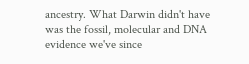ancestry. What Darwin didn't have was the fossil, molecular and DNA evidence we've since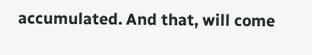accumulated. And that, will come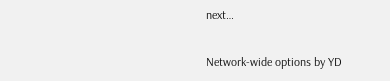next…

Network-wide options by YD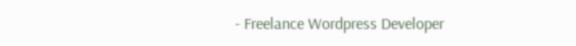- Freelance Wordpress Developer